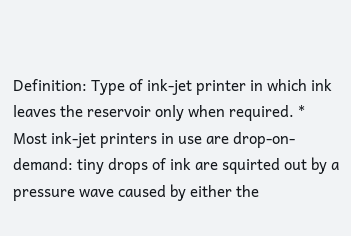Definition: Type of ink-jet printer in which ink leaves the reservoir only when required. * Most ink-jet printers in use are drop-on-demand: tiny drops of ink are squirted out by a pressure wave caused by either the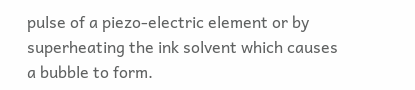pulse of a piezo-electric element or by superheating the ink solvent which causes a bubble to form.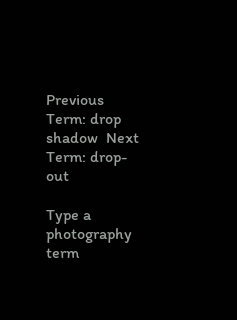Previous Term: drop shadow  Next Term: drop-out

Type a photography term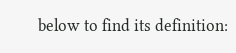below to find its definition: